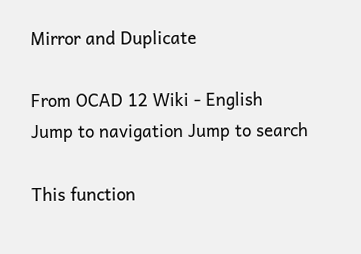Mirror and Duplicate

From OCAD 12 Wiki - English
Jump to navigation Jump to search

This function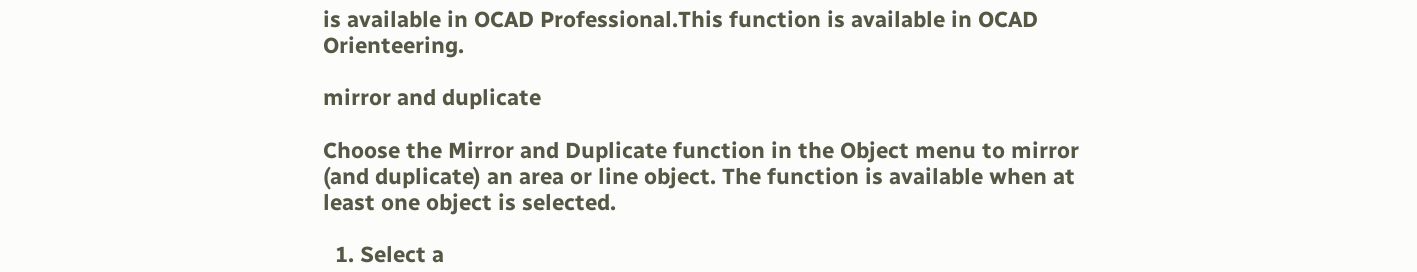is available in OCAD Professional.This function is available in OCAD Orienteering.

mirror and duplicate

Choose the Mirror and Duplicate function in the Object menu to mirror (and duplicate) an area or line object. The function is available when at least one object is selected.

  1. Select a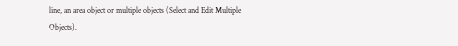line, an area object or multiple objects (Select and Edit Multiple Objects).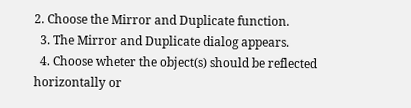2. Choose the Mirror and Duplicate function.
  3. The Mirror and Duplicate dialog appears.
  4. Choose wheter the object(s) should be reflected horizontally or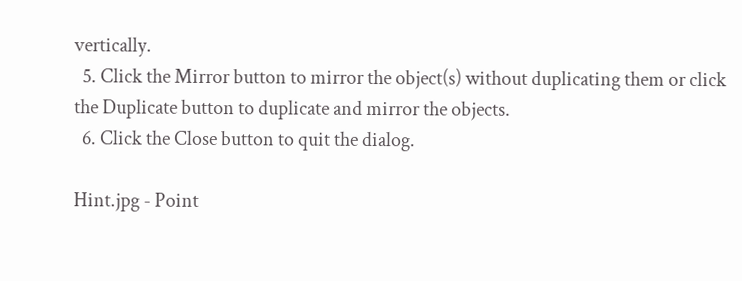vertically.
  5. Click the Mirror button to mirror the object(s) without duplicating them or click the Duplicate button to duplicate and mirror the objects.
  6. Click the Close button to quit the dialog.

Hint.jpg - Point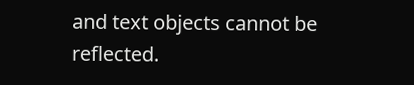and text objects cannot be reflected.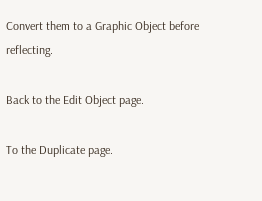Convert them to a Graphic Object before reflecting.

Back to the Edit Object page.

To the Duplicate page.